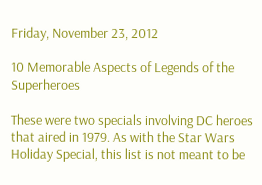Friday, November 23, 2012

10 Memorable Aspects of Legends of the Superheroes

These were two specials involving DC heroes that aired in 1979. As with the Star Wars Holiday Special, this list is not meant to be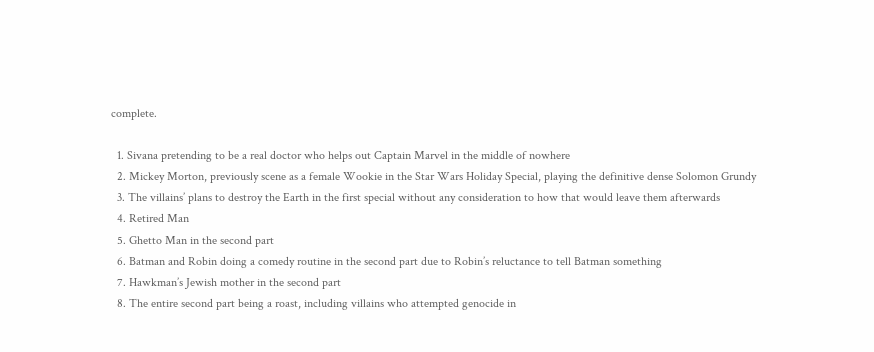complete.

  1. Sivana pretending to be a real doctor who helps out Captain Marvel in the middle of nowhere
  2. Mickey Morton, previously scene as a female Wookie in the Star Wars Holiday Special, playing the definitive dense Solomon Grundy
  3. The villains’ plans to destroy the Earth in the first special without any consideration to how that would leave them afterwards
  4. Retired Man
  5. Ghetto Man in the second part
  6. Batman and Robin doing a comedy routine in the second part due to Robin’s reluctance to tell Batman something
  7. Hawkman’s Jewish mother in the second part
  8. The entire second part being a roast, including villains who attempted genocide in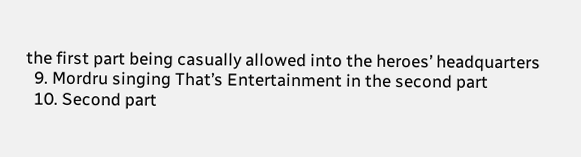the first part being casually allowed into the heroes’ headquarters
  9. Mordru singing That’s Entertainment in the second part
  10. Second part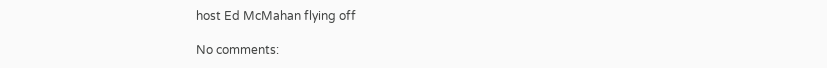host Ed McMahan flying off

No comments: